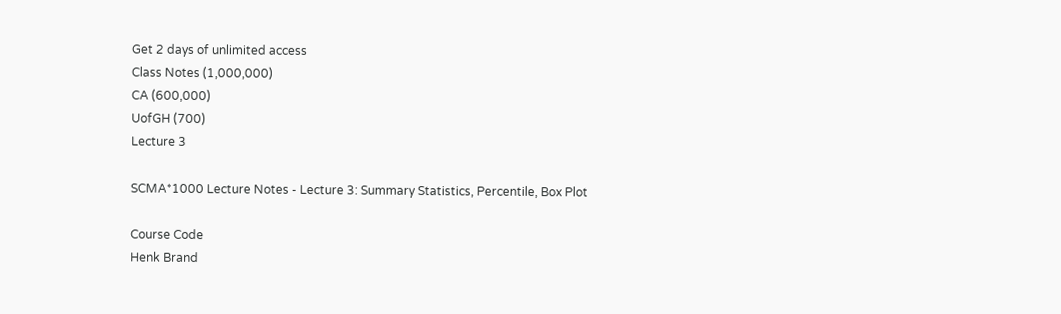Get 2 days of unlimited access
Class Notes (1,000,000)
CA (600,000)
UofGH (700)
Lecture 3

SCMA*1000 Lecture Notes - Lecture 3: Summary Statistics, Percentile, Box Plot

Course Code
Henk Brand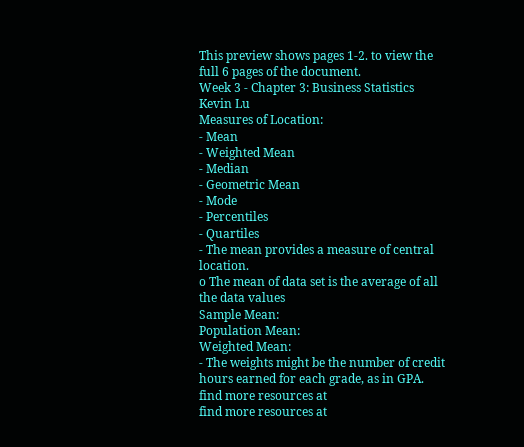This preview shows pages 1-2. to view the full 6 pages of the document.
Week 3 - Chapter 3: Business Statistics Kevin Lu
Measures of Location:
- Mean
- Weighted Mean
- Median
- Geometric Mean
- Mode
- Percentiles
- Quartiles
- The mean provides a measure of central location.
o The mean of data set is the average of all the data values
Sample Mean:
Population Mean:
Weighted Mean:
- The weights might be the number of credit hours earned for each grade, as in GPA.
find more resources at
find more resources at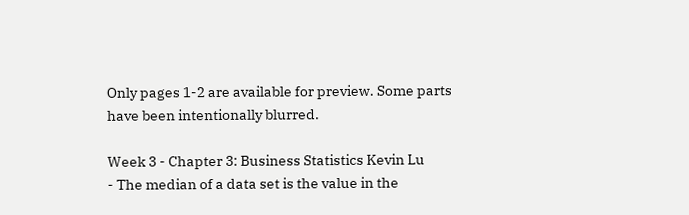Only pages 1-2 are available for preview. Some parts have been intentionally blurred.

Week 3 - Chapter 3: Business Statistics Kevin Lu
- The median of a data set is the value in the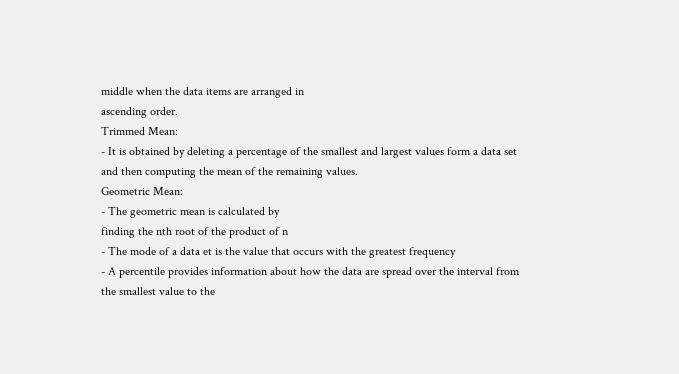middle when the data items are arranged in
ascending order.
Trimmed Mean:
- It is obtained by deleting a percentage of the smallest and largest values form a data set
and then computing the mean of the remaining values.
Geometric Mean:
- The geometric mean is calculated by
finding the nth root of the product of n
- The mode of a data et is the value that occurs with the greatest frequency
- A percentile provides information about how the data are spread over the interval from
the smallest value to the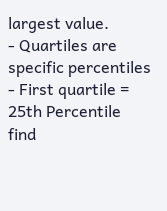largest value.
- Quartiles are specific percentiles
- First quartile = 25th Percentile
find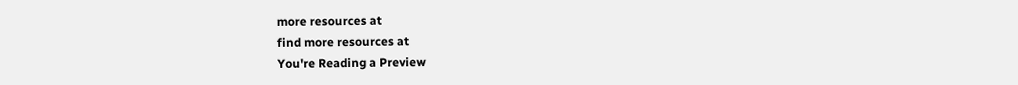more resources at
find more resources at
You're Reading a Preview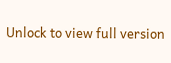Unlock to view full version